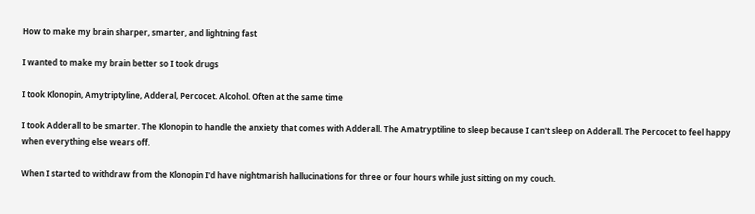How to make my brain sharper, smarter, and lightning fast

I wanted to make my brain better so I took drugs

I took Klonopin, Amytriptyline, Adderal, Percocet. Alcohol. Often at the same time

I took Adderall to be smarter. The Klonopin to handle the anxiety that comes with Adderall. The Amatryptiline to sleep because I can't sleep on Adderall. The Percocet to feel happy when everything else wears off.

When I started to withdraw from the Klonopin I'd have nightmarish hallucinations for three or four hours while just sitting on my couch.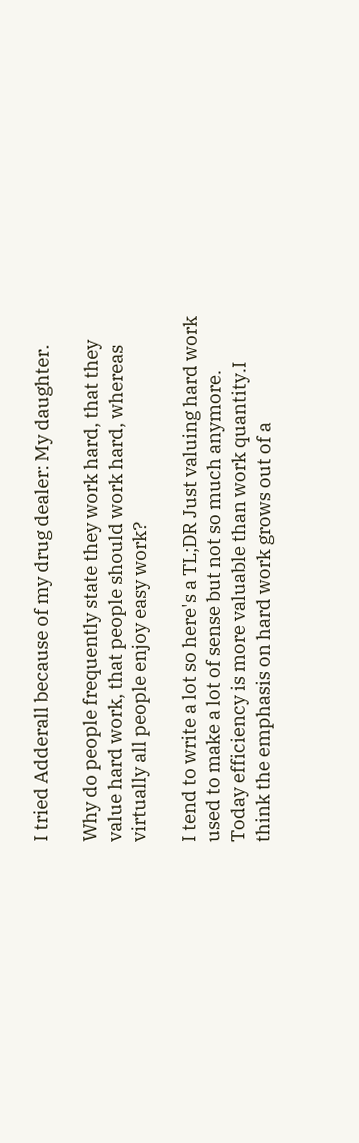I tried Adderall because of my drug dealer: My daughter.

Why do people frequently state they work hard, that they value hard work, that people should work hard, whereas virtually all people enjoy easy work?

I tend to write a lot so here's a TL;DR Just valuing hard work used to make a lot of sense but not so much anymore. Today efficiency is more valuable than work quantity.I think the emphasis on hard work grows out of a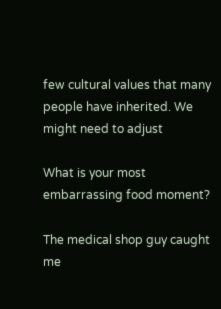few cultural values that many people have inherited. We might need to adjust

What is your most embarrassing food moment?

The medical shop guy caught me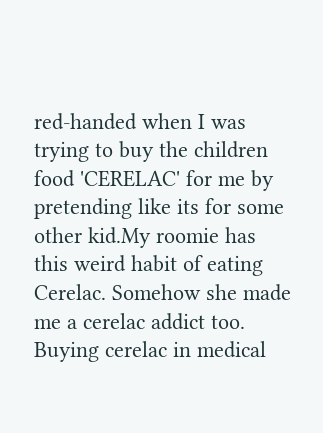red-handed when I was trying to buy the children food 'CERELAC' for me by pretending like its for some other kid.My roomie has this weird habit of eating Cerelac. Somehow she made me a cerelac addict too. Buying cerelac in medical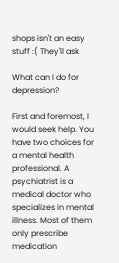shops isn't an easy stuff :( They'll ask

What can I do for depression?

First and foremost, I would seek help. You have two choices for a mental health professional. A psychiatrist is a medical doctor who specializes in mental illness. Most of them only prescribe medication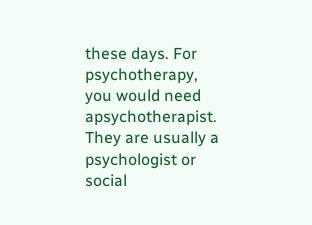these days. For psychotherapy, you would need apsychotherapist. They are usually a psychologist or social